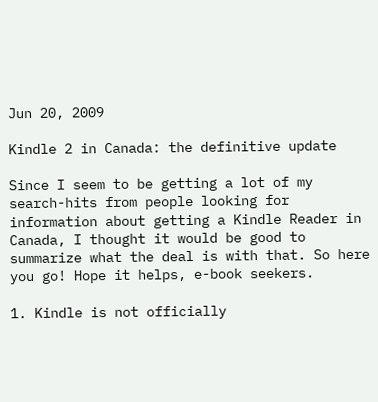Jun 20, 2009

Kindle 2 in Canada: the definitive update

Since I seem to be getting a lot of my search-hits from people looking for information about getting a Kindle Reader in Canada, I thought it would be good to summarize what the deal is with that. So here you go! Hope it helps, e-book seekers.

1. Kindle is not officially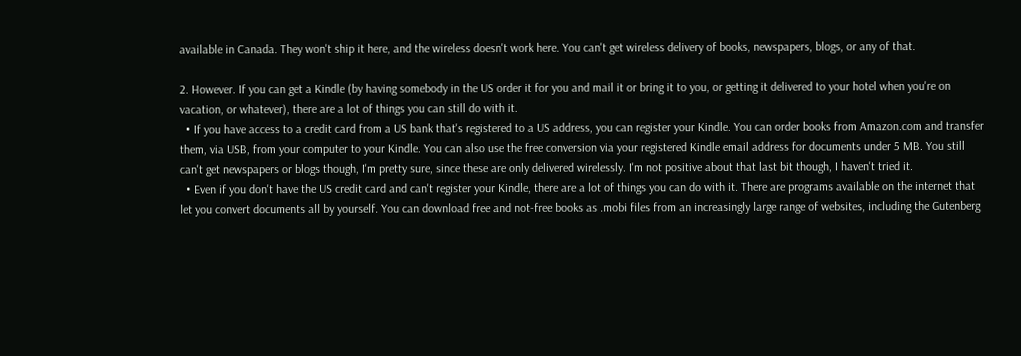available in Canada. They won't ship it here, and the wireless doesn't work here. You can't get wireless delivery of books, newspapers, blogs, or any of that.

2. However. If you can get a Kindle (by having somebody in the US order it for you and mail it or bring it to you, or getting it delivered to your hotel when you're on vacation, or whatever), there are a lot of things you can still do with it.
  • If you have access to a credit card from a US bank that's registered to a US address, you can register your Kindle. You can order books from Amazon.com and transfer them, via USB, from your computer to your Kindle. You can also use the free conversion via your registered Kindle email address for documents under 5 MB. You still can't get newspapers or blogs though, I'm pretty sure, since these are only delivered wirelessly. I'm not positive about that last bit though, I haven't tried it.
  • Even if you don't have the US credit card and can't register your Kindle, there are a lot of things you can do with it. There are programs available on the internet that let you convert documents all by yourself. You can download free and not-free books as .mobi files from an increasingly large range of websites, including the Gutenberg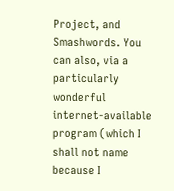Project, and Smashwords. You can also, via a particularly wonderful internet-available program (which I shall not name because I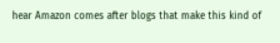hear Amazon comes after blogs that make this kind of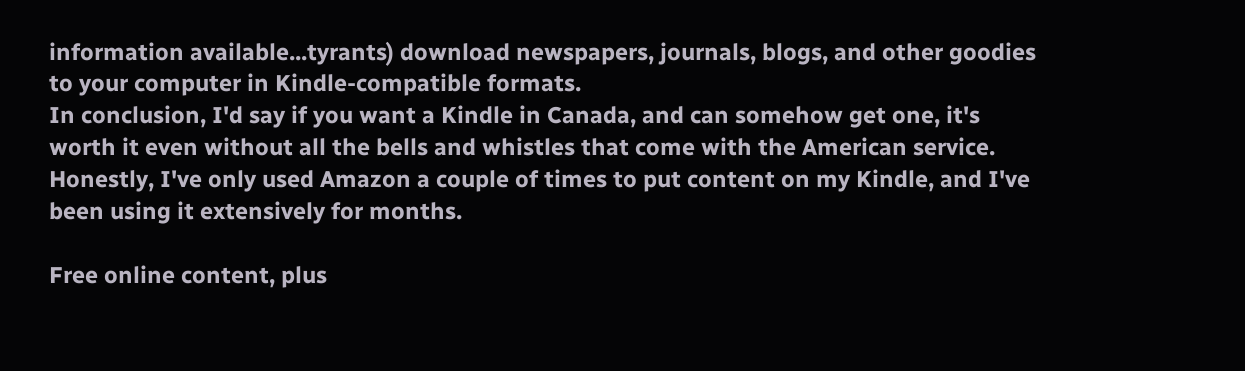information available...tyrants) download newspapers, journals, blogs, and other goodies to your computer in Kindle-compatible formats.
In conclusion, I'd say if you want a Kindle in Canada, and can somehow get one, it's worth it even without all the bells and whistles that come with the American service. Honestly, I've only used Amazon a couple of times to put content on my Kindle, and I've been using it extensively for months.

Free online content, plus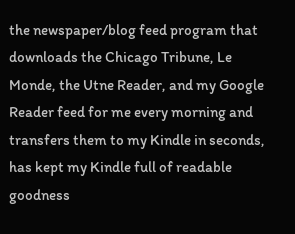the newspaper/blog feed program that downloads the Chicago Tribune, Le Monde, the Utne Reader, and my Google Reader feed for me every morning and transfers them to my Kindle in seconds, has kept my Kindle full of readable goodness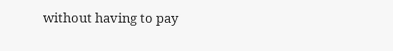without having to pay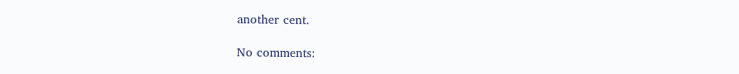another cent.

No comments: